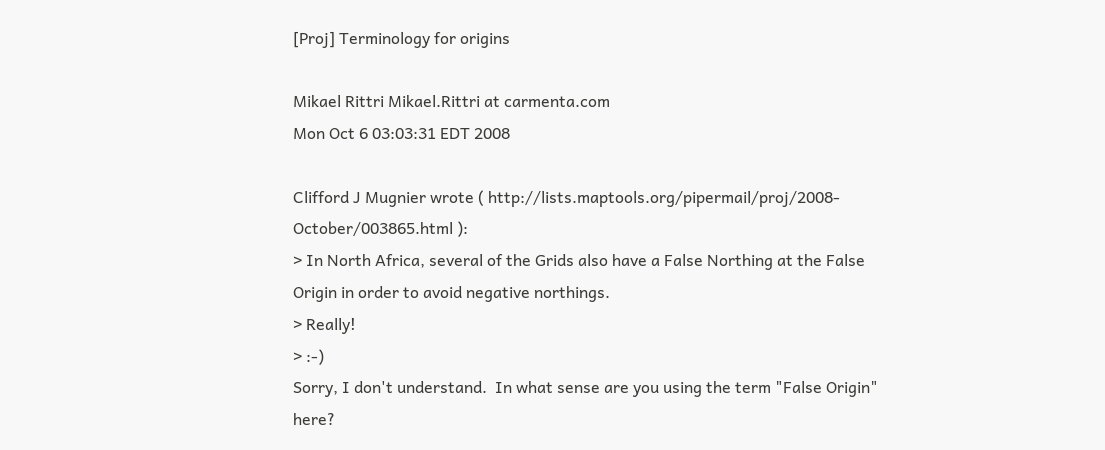[Proj] Terminology for origins

Mikael Rittri Mikael.Rittri at carmenta.com
Mon Oct 6 03:03:31 EDT 2008

Clifford J Mugnier wrote ( http://lists.maptools.org/pipermail/proj/2008-October/003865.html ):
> In North Africa, several of the Grids also have a False Northing at the False Origin in order to avoid negative northings.
> Really!
> :-)
Sorry, I don't understand.  In what sense are you using the term "False Origin" here?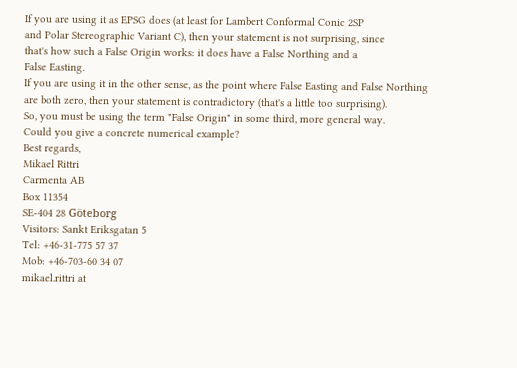If you are using it as EPSG does (at least for Lambert Conformal Conic 2SP
and Polar Stereographic Variant C), then your statement is not surprising, since
that's how such a False Origin works: it does have a False Northing and a
False Easting.
If you are using it in the other sense, as the point where False Easting and False Northing
are both zero, then your statement is contradictory (that's a little too surprising).
So, you must be using the term "False Origin" in some third, more general way.
Could you give a concrete numerical example?
Best regards,
Mikael Rittri
Carmenta AB
Box 11354
SE-404 28 Göteborg
Visitors: Sankt Eriksgatan 5
Tel: +46-31-775 57 37
Mob: +46-703-60 34 07
mikael.rittri at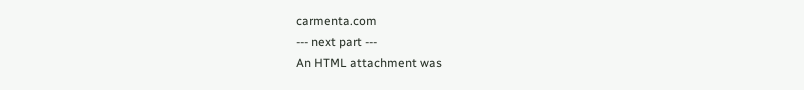carmenta.com
--- next part ---
An HTML attachment was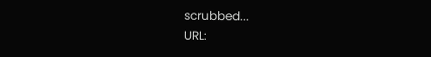scrubbed...
URL: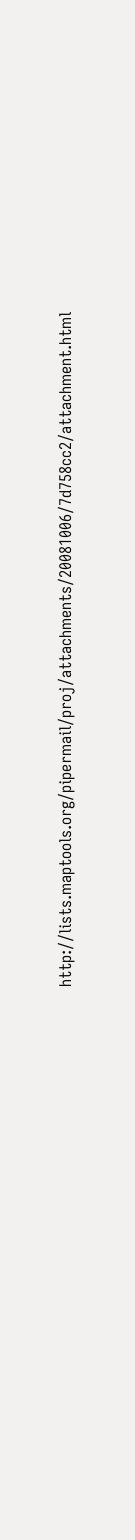http://lists.maptools.org/pipermail/proj/attachments/20081006/7d758cc2/attachment.html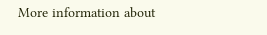More information about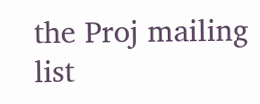the Proj mailing list